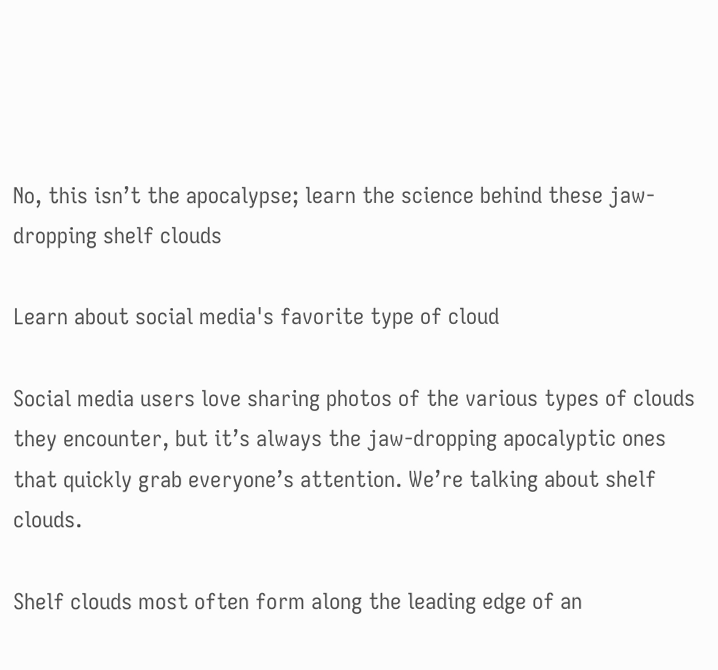No, this isn’t the apocalypse; learn the science behind these jaw-dropping shelf clouds

Learn about social media's favorite type of cloud

Social media users love sharing photos of the various types of clouds they encounter, but it’s always the jaw-dropping apocalyptic ones that quickly grab everyone’s attention. We’re talking about shelf clouds.

Shelf clouds most often form along the leading edge of an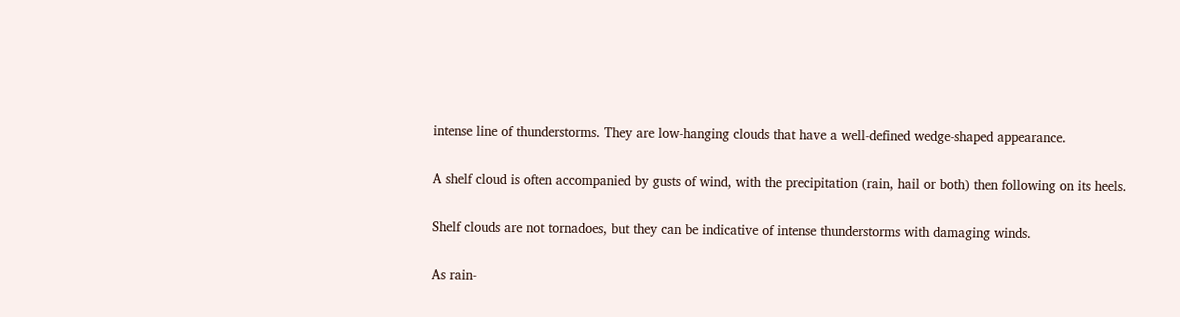intense line of thunderstorms. They are low-hanging clouds that have a well-defined wedge-shaped appearance.

A shelf cloud is often accompanied by gusts of wind, with the precipitation (rain, hail or both) then following on its heels.

Shelf clouds are not tornadoes, but they can be indicative of intense thunderstorms with damaging winds.

As rain-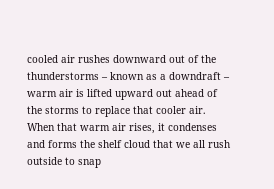cooled air rushes downward out of the thunderstorms – known as a downdraft – warm air is lifted upward out ahead of the storms to replace that cooler air. When that warm air rises, it condenses and forms the shelf cloud that we all rush outside to snap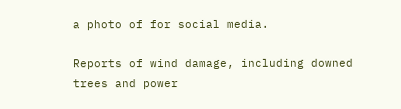a photo of for social media.

Reports of wind damage, including downed trees and power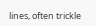lines, often trickle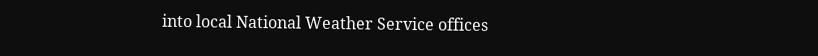into local National Weather Service offices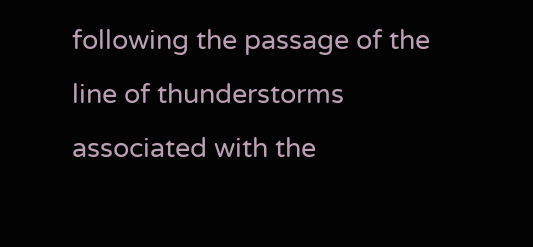following the passage of the line of thunderstorms associated with the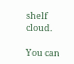shelf cloud.

You can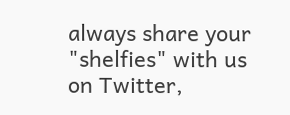always share your "shelfies" with us on Twitter,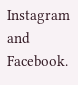Instagram and Facebook.